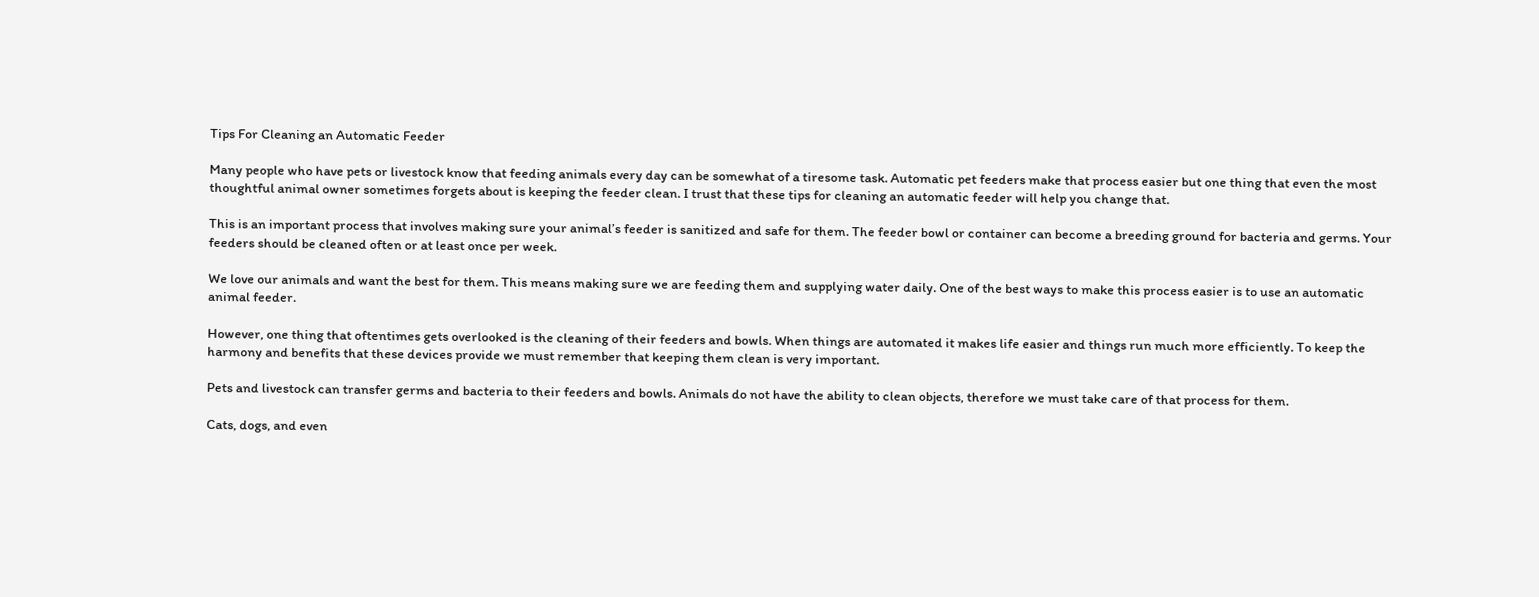Tips For Cleaning an Automatic Feeder

Many people who have pets or livestock know that feeding animals every day can be somewhat of a tiresome task. Automatic pet feeders make that process easier but one thing that even the most thoughtful animal owner sometimes forgets about is keeping the feeder clean. I trust that these tips for cleaning an automatic feeder will help you change that.

This is an important process that involves making sure your animal’s feeder is sanitized and safe for them. The feeder bowl or container can become a breeding ground for bacteria and germs. Your feeders should be cleaned often or at least once per week.

We love our animals and want the best for them. This means making sure we are feeding them and supplying water daily. One of the best ways to make this process easier is to use an automatic animal feeder.

However, one thing that oftentimes gets overlooked is the cleaning of their feeders and bowls. When things are automated it makes life easier and things run much more efficiently. To keep the harmony and benefits that these devices provide we must remember that keeping them clean is very important.

Pets and livestock can transfer germs and bacteria to their feeders and bowls. Animals do not have the ability to clean objects, therefore we must take care of that process for them.

Cats, dogs, and even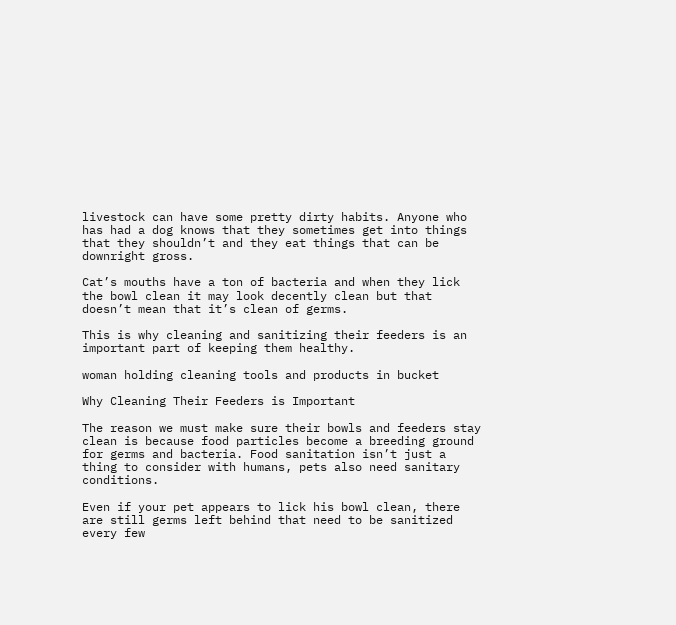livestock can have some pretty dirty habits. Anyone who has had a dog knows that they sometimes get into things that they shouldn’t and they eat things that can be downright gross.

Cat’s mouths have a ton of bacteria and when they lick the bowl clean it may look decently clean but that doesn’t mean that it’s clean of germs.

This is why cleaning and sanitizing their feeders is an important part of keeping them healthy.

woman holding cleaning tools and products in bucket

Why Cleaning Their Feeders is Important

The reason we must make sure their bowls and feeders stay clean is because food particles become a breeding ground for germs and bacteria. Food sanitation isn’t just a thing to consider with humans, pets also need sanitary conditions.

Even if your pet appears to lick his bowl clean, there are still germs left behind that need to be sanitized every few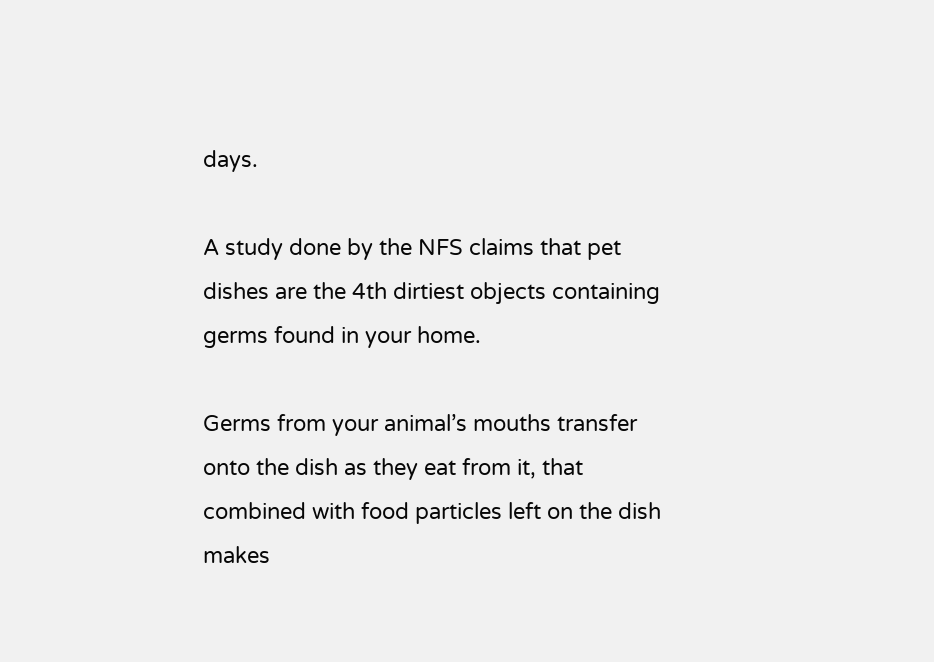days.

A study done by the NFS claims that pet dishes are the 4th dirtiest objects containing germs found in your home.

Germs from your animal’s mouths transfer onto the dish as they eat from it, that combined with food particles left on the dish makes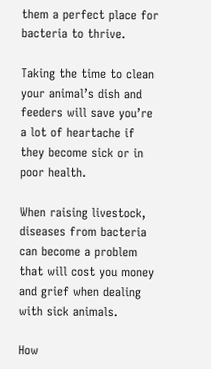them a perfect place for bacteria to thrive.

Taking the time to clean your animal’s dish and feeders will save you’re a lot of heartache if they become sick or in poor health.

When raising livestock, diseases from bacteria can become a problem that will cost you money and grief when dealing with sick animals.

How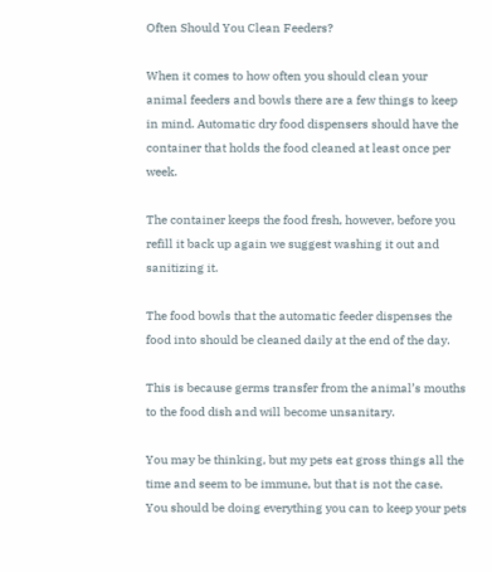Often Should You Clean Feeders?

When it comes to how often you should clean your animal feeders and bowls there are a few things to keep in mind. Automatic dry food dispensers should have the container that holds the food cleaned at least once per week.

The container keeps the food fresh, however, before you refill it back up again we suggest washing it out and sanitizing it.

The food bowls that the automatic feeder dispenses the food into should be cleaned daily at the end of the day.

This is because germs transfer from the animal’s mouths to the food dish and will become unsanitary.

You may be thinking, but my pets eat gross things all the time and seem to be immune, but that is not the case. You should be doing everything you can to keep your pets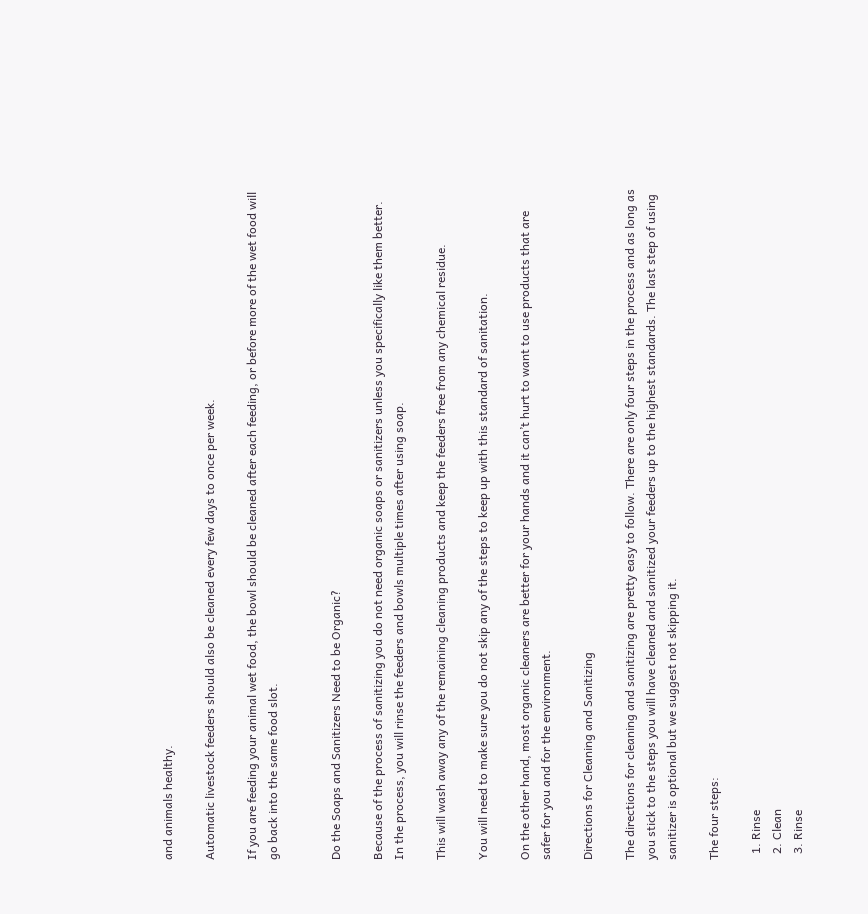and animals healthy.

Automatic livestock feeders should also be cleaned every few days to once per week.

If you are feeding your animal wet food, the bowl should be cleaned after each feeding, or before more of the wet food will go back into the same food slot.


Do the Soaps and Sanitizers Need to be Organic?

Because of the process of sanitizing you do not need organic soaps or sanitizers unless you specifically like them better. In the process, you will rinse the feeders and bowls multiple times after using soap.

This will wash away any of the remaining cleaning products and keep the feeders free from any chemical residue.

You will need to make sure you do not skip any of the steps to keep up with this standard of sanitation.

On the other hand, most organic cleaners are better for your hands and it can’t hurt to want to use products that are safer for you and for the environment.

Directions for Cleaning and Sanitizing

The directions for cleaning and sanitizing are pretty easy to follow. There are only four steps in the process and as long as you stick to the steps you will have cleaned and sanitized your feeders up to the highest standards. The last step of using sanitizer is optional but we suggest not skipping it.

The four steps:

  1. Rinse
  2. Clean
  3. Rinse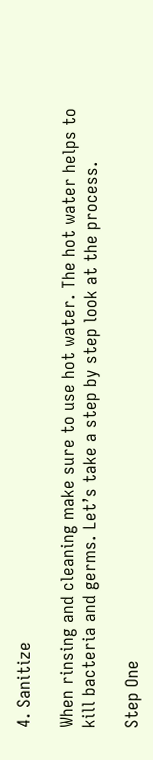4. Sanitize

When rinsing and cleaning make sure to use hot water. The hot water helps to kill bacteria and germs. Let’s take a step by step look at the process.

Step One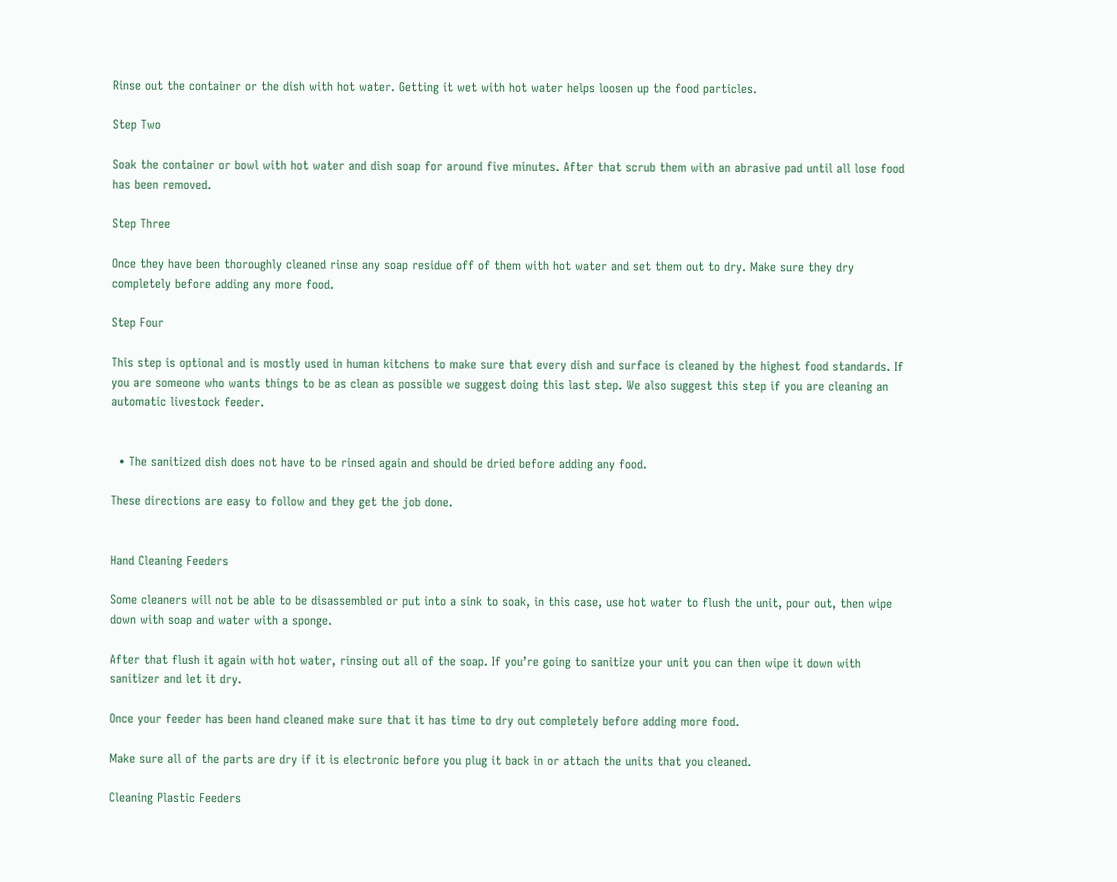Rinse out the container or the dish with hot water. Getting it wet with hot water helps loosen up the food particles.

Step Two

Soak the container or bowl with hot water and dish soap for around five minutes. After that scrub them with an abrasive pad until all lose food has been removed.

Step Three

Once they have been thoroughly cleaned rinse any soap residue off of them with hot water and set them out to dry. Make sure they dry completely before adding any more food.

Step Four

This step is optional and is mostly used in human kitchens to make sure that every dish and surface is cleaned by the highest food standards. If you are someone who wants things to be as clean as possible we suggest doing this last step. We also suggest this step if you are cleaning an automatic livestock feeder.


  • The sanitized dish does not have to be rinsed again and should be dried before adding any food.

These directions are easy to follow and they get the job done.


Hand Cleaning Feeders

Some cleaners will not be able to be disassembled or put into a sink to soak, in this case, use hot water to flush the unit, pour out, then wipe down with soap and water with a sponge.

After that flush it again with hot water, rinsing out all of the soap. If you’re going to sanitize your unit you can then wipe it down with sanitizer and let it dry.

Once your feeder has been hand cleaned make sure that it has time to dry out completely before adding more food.

Make sure all of the parts are dry if it is electronic before you plug it back in or attach the units that you cleaned.

Cleaning Plastic Feeders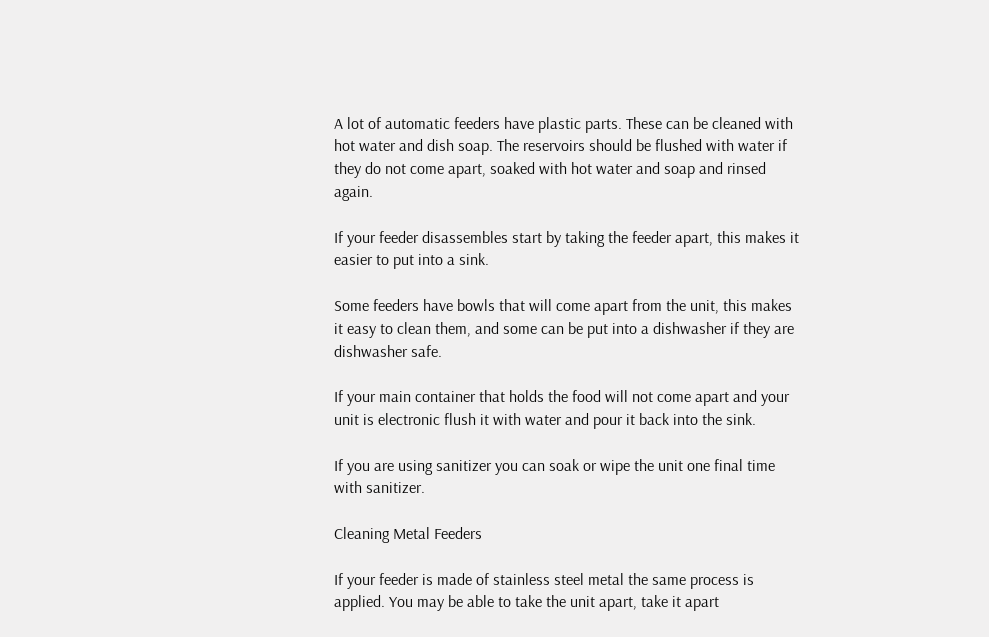A lot of automatic feeders have plastic parts. These can be cleaned with hot water and dish soap. The reservoirs should be flushed with water if they do not come apart, soaked with hot water and soap and rinsed again.

If your feeder disassembles start by taking the feeder apart, this makes it easier to put into a sink.

Some feeders have bowls that will come apart from the unit, this makes it easy to clean them, and some can be put into a dishwasher if they are dishwasher safe.

If your main container that holds the food will not come apart and your unit is electronic flush it with water and pour it back into the sink.

If you are using sanitizer you can soak or wipe the unit one final time with sanitizer.

Cleaning Metal Feeders

If your feeder is made of stainless steel metal the same process is applied. You may be able to take the unit apart, take it apart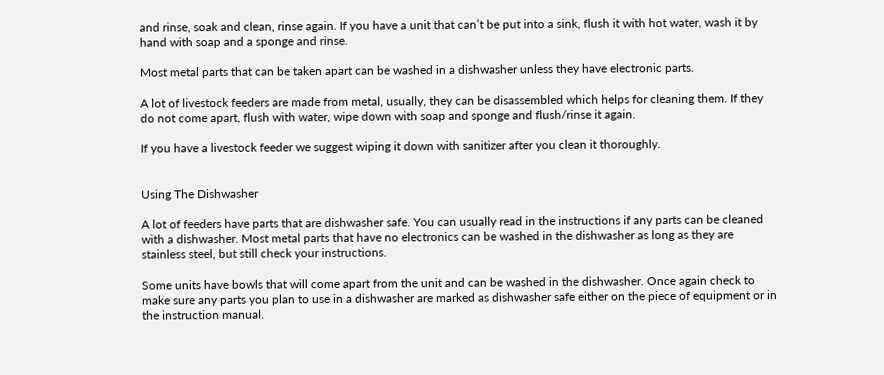and rinse, soak and clean, rinse again. If you have a unit that can’t be put into a sink, flush it with hot water, wash it by hand with soap and a sponge and rinse.

Most metal parts that can be taken apart can be washed in a dishwasher unless they have electronic parts.

A lot of livestock feeders are made from metal, usually, they can be disassembled which helps for cleaning them. If they do not come apart, flush with water, wipe down with soap and sponge and flush/rinse it again.

If you have a livestock feeder we suggest wiping it down with sanitizer after you clean it thoroughly.


Using The Dishwasher

A lot of feeders have parts that are dishwasher safe. You can usually read in the instructions if any parts can be cleaned with a dishwasher. Most metal parts that have no electronics can be washed in the dishwasher as long as they are stainless steel, but still check your instructions.

Some units have bowls that will come apart from the unit and can be washed in the dishwasher. Once again check to make sure any parts you plan to use in a dishwasher are marked as dishwasher safe either on the piece of equipment or in the instruction manual.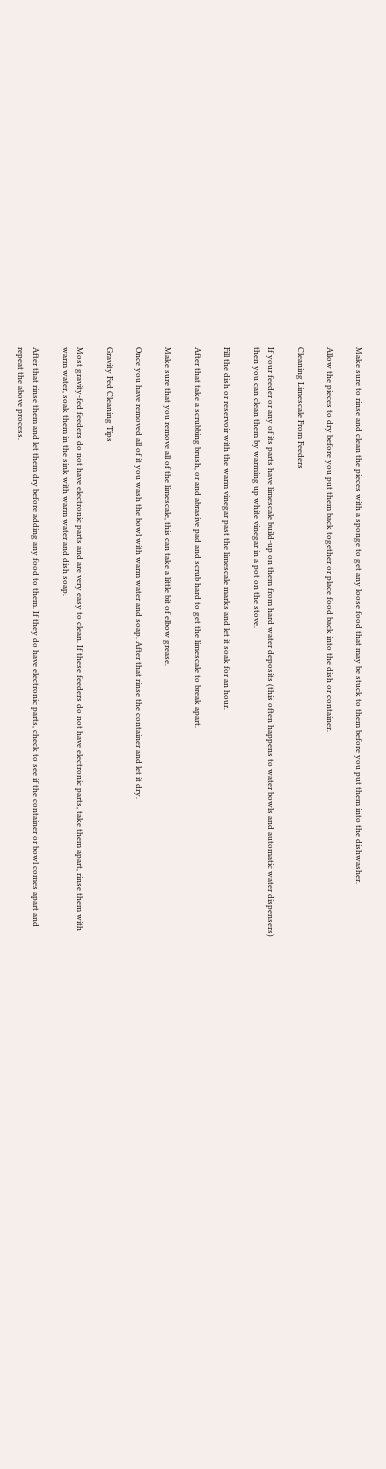Make sure to rinse and clean the pieces with a sponge to get any loose food that may be stuck to them before you put them into the dishwasher.

Allow the pieces to dry before you put them back together or place food back into the dish or container.

Cleaning Limescale From Feeders

If your feeder or any of its parts have limescale build-up on them from hard water deposits (this often happens to water bowls and automatic water dispensers) then you can clean them by warming up white vinegar in a pot on the stove.

Fill the dish or reservoir with the warm vinegar past the limescale marks and let it soak for an hour.

After that take a scrubbing brush, or and abrasive pad and scrub hard to get the limescale to break apart.

Make sure that you remove all of the limescale, this can take a little bit of elbow grease.

Once you have removed all of it you wash the bowl with warm water and soap. After that rinse the container and let it dry.

Gravity Fed Cleaning Tips

Most gravity-fed feeders do not have electronic parts and are very easy to clean. If these feeders do not have electronic parts, take them apart, rinse them with warm water, soak them in the sink with warm water and dish soap.

After that rinse them and let them dry before adding any food to them. If they do have electronic parts, check to see if the container or bowl comes apart and repeat the above process.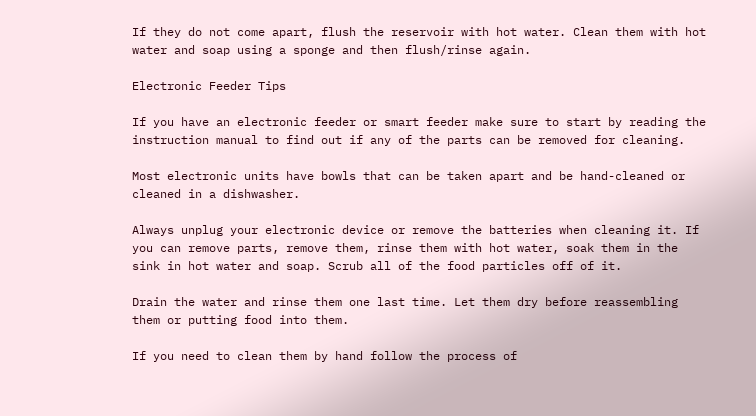If they do not come apart, flush the reservoir with hot water. Clean them with hot water and soap using a sponge and then flush/rinse again.

Electronic Feeder Tips

If you have an electronic feeder or smart feeder make sure to start by reading the instruction manual to find out if any of the parts can be removed for cleaning.

Most electronic units have bowls that can be taken apart and be hand-cleaned or cleaned in a dishwasher.

Always unplug your electronic device or remove the batteries when cleaning it. If you can remove parts, remove them, rinse them with hot water, soak them in the sink in hot water and soap. Scrub all of the food particles off of it.

Drain the water and rinse them one last time. Let them dry before reassembling them or putting food into them.

If you need to clean them by hand follow the process of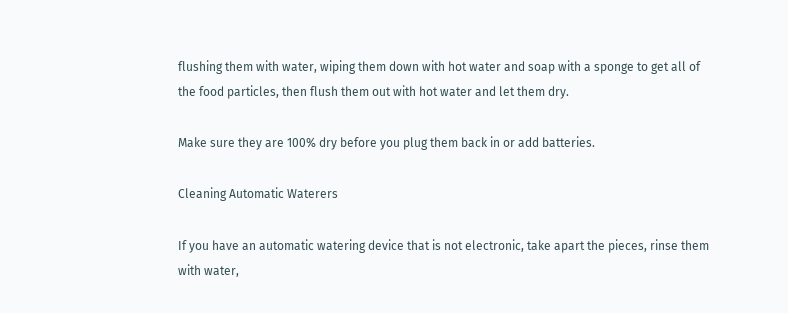flushing them with water, wiping them down with hot water and soap with a sponge to get all of the food particles, then flush them out with hot water and let them dry.

Make sure they are 100% dry before you plug them back in or add batteries.

Cleaning Automatic Waterers

If you have an automatic watering device that is not electronic, take apart the pieces, rinse them with water,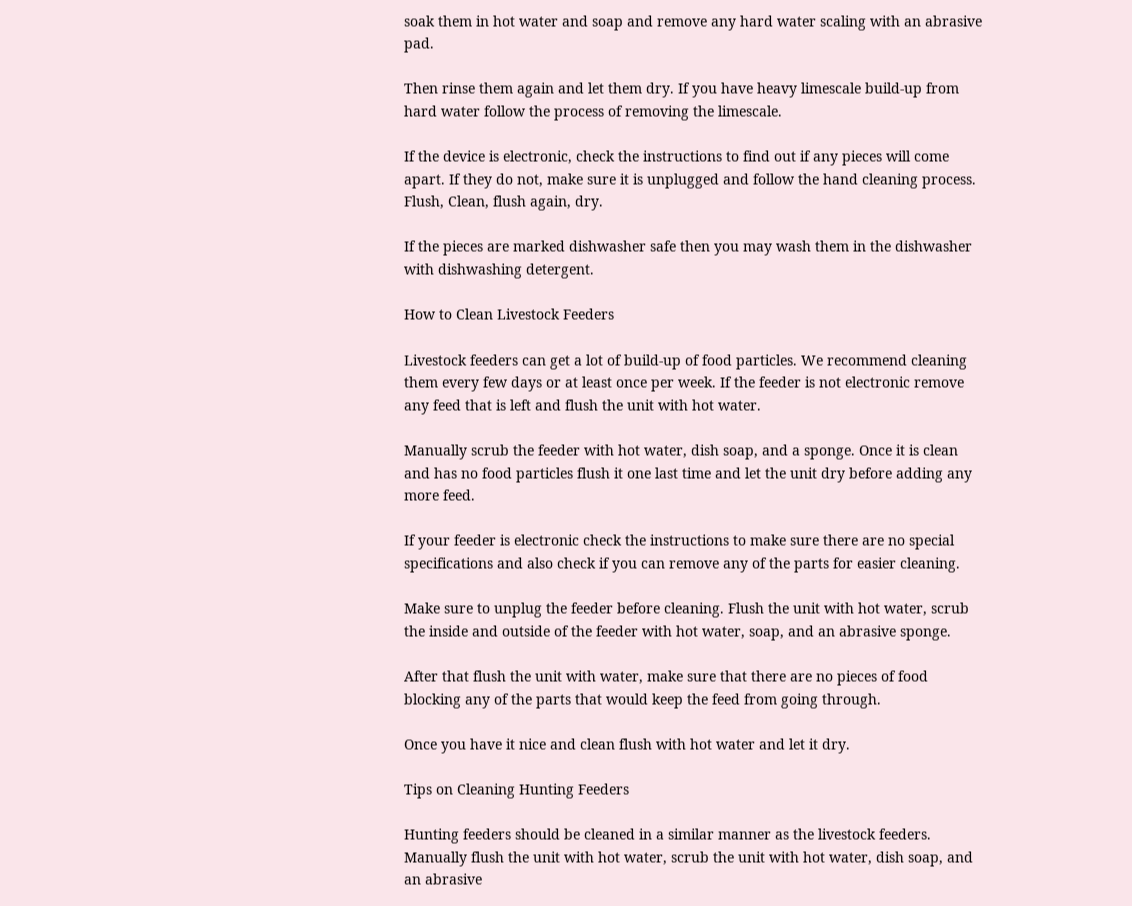soak them in hot water and soap and remove any hard water scaling with an abrasive pad.

Then rinse them again and let them dry. If you have heavy limescale build-up from hard water follow the process of removing the limescale.

If the device is electronic, check the instructions to find out if any pieces will come apart. If they do not, make sure it is unplugged and follow the hand cleaning process. Flush, Clean, flush again, dry.

If the pieces are marked dishwasher safe then you may wash them in the dishwasher with dishwashing detergent.

How to Clean Livestock Feeders

Livestock feeders can get a lot of build-up of food particles. We recommend cleaning them every few days or at least once per week. If the feeder is not electronic remove any feed that is left and flush the unit with hot water.

Manually scrub the feeder with hot water, dish soap, and a sponge. Once it is clean and has no food particles flush it one last time and let the unit dry before adding any more feed.

If your feeder is electronic check the instructions to make sure there are no special specifications and also check if you can remove any of the parts for easier cleaning.

Make sure to unplug the feeder before cleaning. Flush the unit with hot water, scrub the inside and outside of the feeder with hot water, soap, and an abrasive sponge.

After that flush the unit with water, make sure that there are no pieces of food blocking any of the parts that would keep the feed from going through.

Once you have it nice and clean flush with hot water and let it dry.

Tips on Cleaning Hunting Feeders

Hunting feeders should be cleaned in a similar manner as the livestock feeders. Manually flush the unit with hot water, scrub the unit with hot water, dish soap, and an abrasive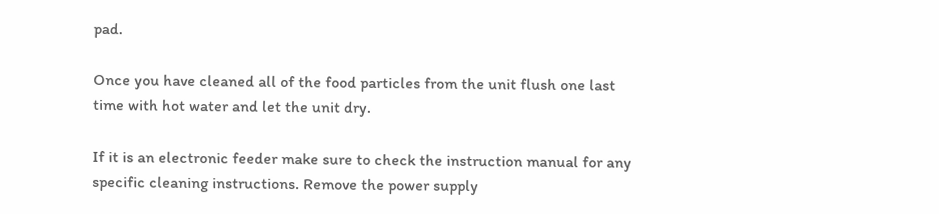pad.

Once you have cleaned all of the food particles from the unit flush one last time with hot water and let the unit dry.

If it is an electronic feeder make sure to check the instruction manual for any specific cleaning instructions. Remove the power supply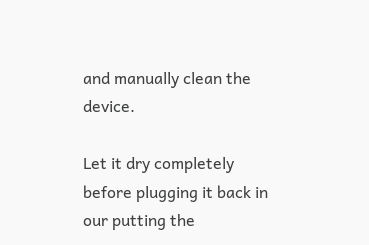and manually clean the device.

Let it dry completely before plugging it back in our putting the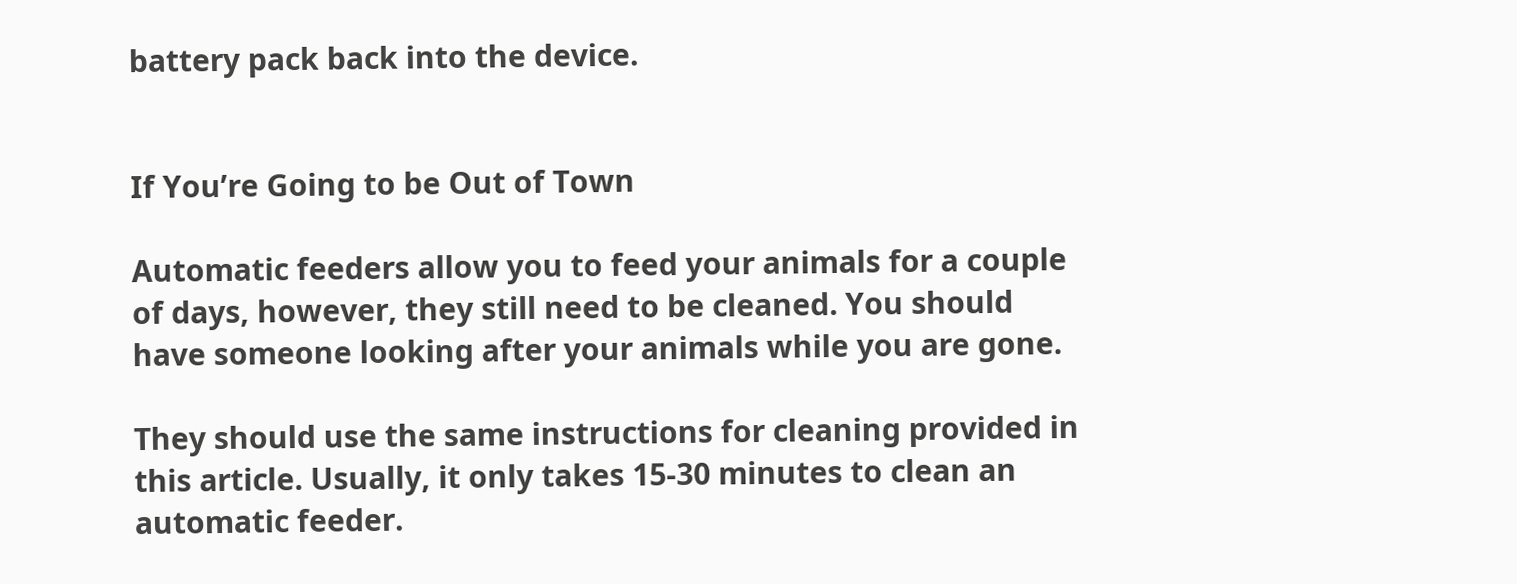battery pack back into the device.


If You’re Going to be Out of Town

Automatic feeders allow you to feed your animals for a couple of days, however, they still need to be cleaned. You should have someone looking after your animals while you are gone.

They should use the same instructions for cleaning provided in this article. Usually, it only takes 15-30 minutes to clean an automatic feeder.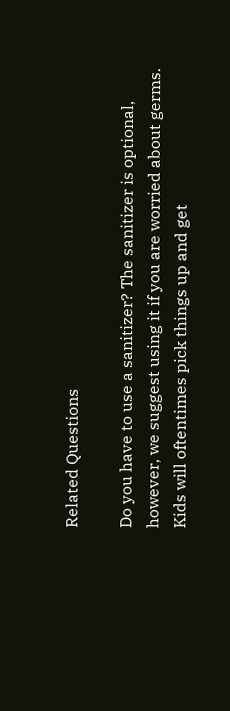Related Questions

Do you have to use a sanitizer? The sanitizer is optional, however, we suggest using it if you are worried about germs. Kids will oftentimes pick things up and get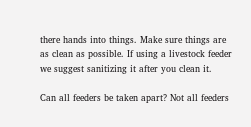there hands into things. Make sure things are as clean as possible. If using a livestock feeder we suggest sanitizing it after you clean it.

Can all feeders be taken apart? Not all feeders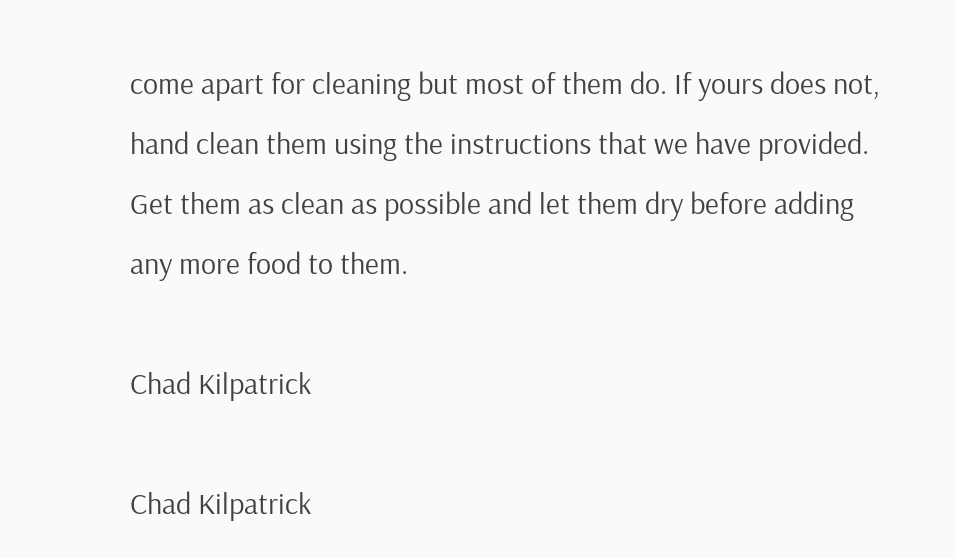come apart for cleaning but most of them do. If yours does not, hand clean them using the instructions that we have provided. Get them as clean as possible and let them dry before adding any more food to them.

Chad Kilpatrick

Chad Kilpatrick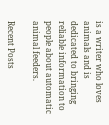is a writer who loves animals and is dedicated to bringing reliable information to people about automatic animal feeders.

Recent Posts